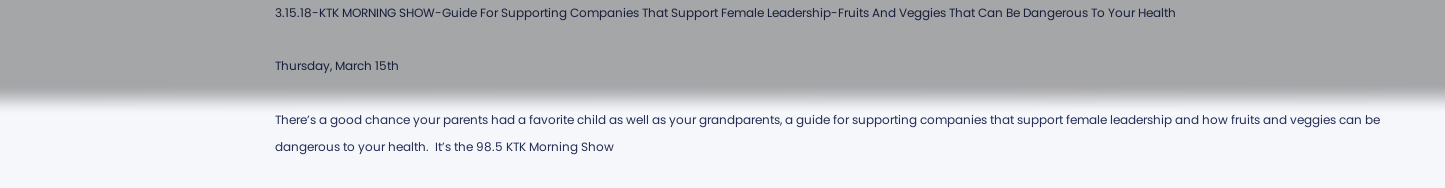3.15.18-KTK MORNING SHOW-Guide For Supporting Companies That Support Female Leadership-Fruits And Veggies That Can Be Dangerous To Your Health

Thursday, March 15th

There’s a good chance your parents had a favorite child as well as your grandparents, a guide for supporting companies that support female leadership and how fruits and veggies can be dangerous to your health.  It’s the 98.5 KTK Morning Show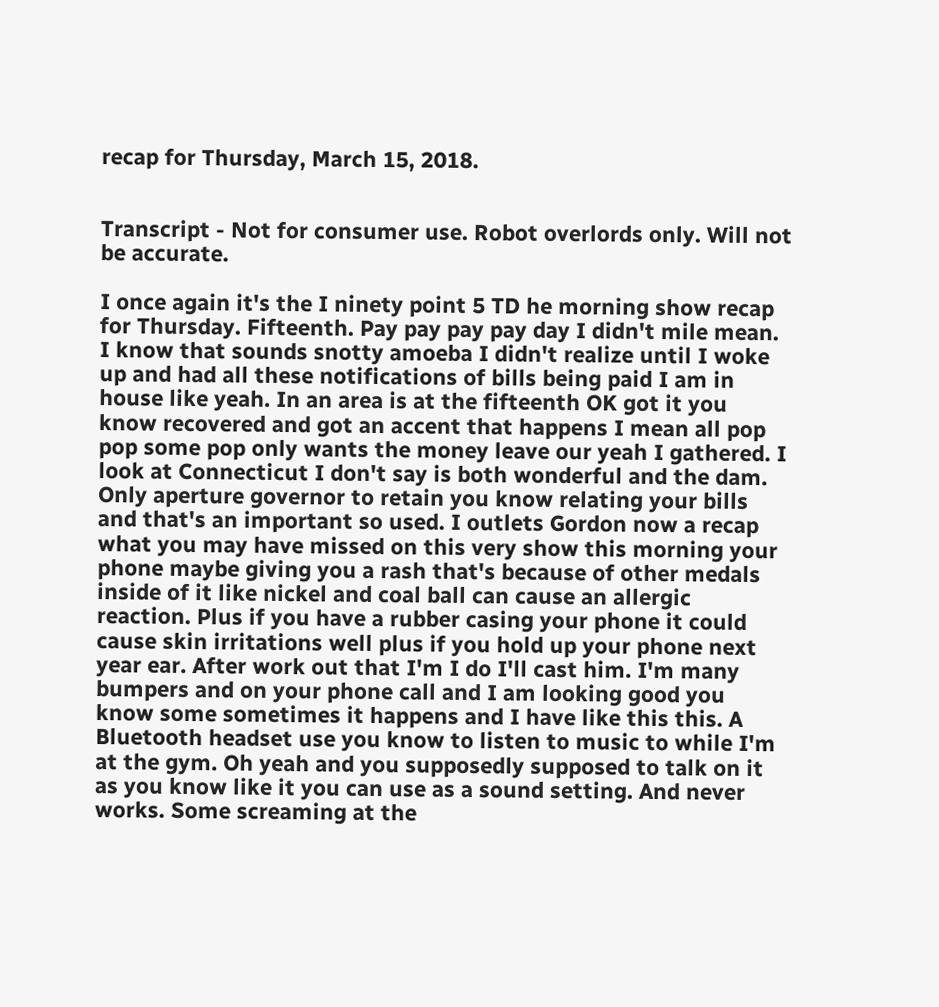recap for Thursday, March 15, 2018.


Transcript - Not for consumer use. Robot overlords only. Will not be accurate.

I once again it's the I ninety point 5 TD he morning show recap for Thursday. Fifteenth. Pay pay pay pay day I didn't mile mean. I know that sounds snotty amoeba I didn't realize until I woke up and had all these notifications of bills being paid I am in house like yeah. In an area is at the fifteenth OK got it you know recovered and got an accent that happens I mean all pop pop some pop only wants the money leave our yeah I gathered. I look at Connecticut I don't say is both wonderful and the dam. Only aperture governor to retain you know relating your bills and that's an important so used. I outlets Gordon now a recap what you may have missed on this very show this morning your phone maybe giving you a rash that's because of other medals inside of it like nickel and coal ball can cause an allergic reaction. Plus if you have a rubber casing your phone it could cause skin irritations well plus if you hold up your phone next year ear. After work out that I'm I do I'll cast him. I'm many bumpers and on your phone call and I am looking good you know some sometimes it happens and I have like this this. A Bluetooth headset use you know to listen to music to while I'm at the gym. Oh yeah and you supposedly supposed to talk on it as you know like it you can use as a sound setting. And never works. Some screaming at the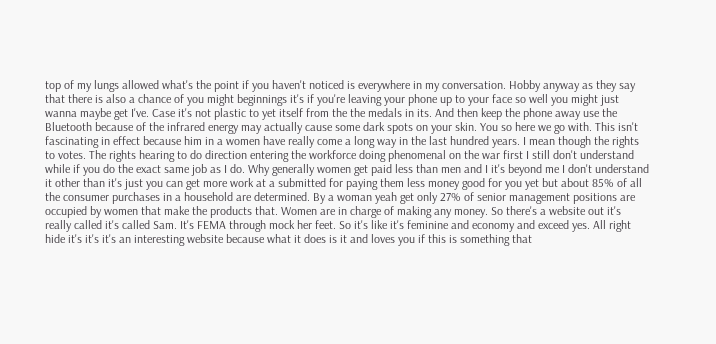top of my lungs allowed what's the point if you haven't noticed is everywhere in my conversation. Hobby anyway as they say that there is also a chance of you might beginnings it's if you're leaving your phone up to your face so well you might just wanna maybe get I've. Case it's not plastic to yet itself from the the medals in its. And then keep the phone away use the Bluetooth because of the infrared energy may actually cause some dark spots on your skin. You so here we go with. This isn't fascinating in effect because him in a women have really come a long way in the last hundred years. I mean though the rights to votes. The rights hearing to do direction entering the workforce doing phenomenal on the war first I still don't understand while if you do the exact same job as I do. Why generally women get paid less than men and I it's beyond me I don't understand it other than it's just you can get more work at a submitted for paying them less money good for you yet but about 85% of all the consumer purchases in a household are determined. By a woman yeah get only 27% of senior management positions are occupied by women that make the products that. Women are in charge of making any money. So there's a website out it's really called it's called Sam. It's FEMA through mock her feet. So it's like it's feminine and economy and exceed yes. All right hide it's it's it's an interesting website because what it does is it and loves you if this is something that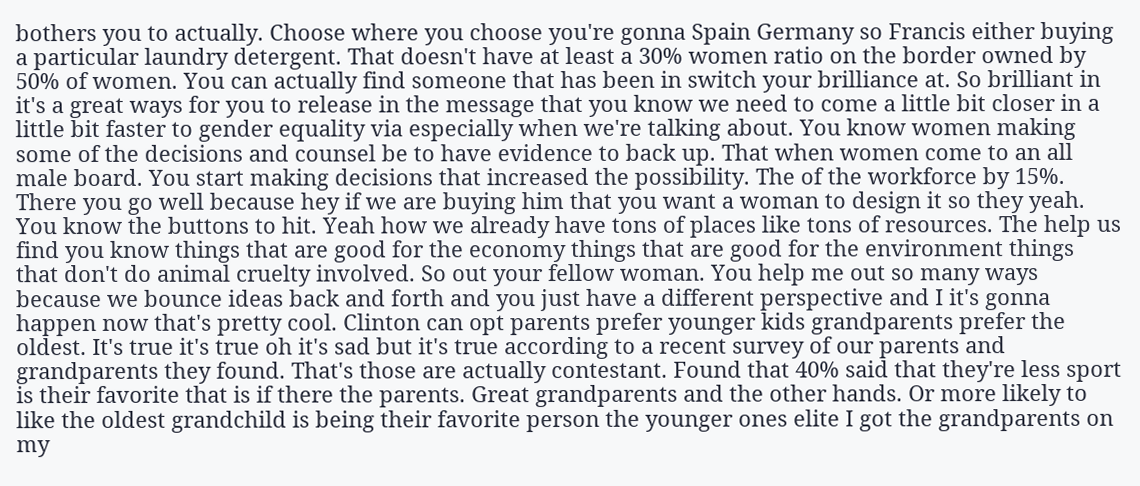bothers you to actually. Choose where you choose you're gonna Spain Germany so Francis either buying a particular laundry detergent. That doesn't have at least a 30% women ratio on the border owned by 50% of women. You can actually find someone that has been in switch your brilliance at. So brilliant in it's a great ways for you to release in the message that you know we need to come a little bit closer in a little bit faster to gender equality via especially when we're talking about. You know women making some of the decisions and counsel be to have evidence to back up. That when women come to an all male board. You start making decisions that increased the possibility. The of the workforce by 15%. There you go well because hey if we are buying him that you want a woman to design it so they yeah. You know the buttons to hit. Yeah how we already have tons of places like tons of resources. The help us find you know things that are good for the economy things that are good for the environment things that don't do animal cruelty involved. So out your fellow woman. You help me out so many ways because we bounce ideas back and forth and you just have a different perspective and I it's gonna happen now that's pretty cool. Clinton can opt parents prefer younger kids grandparents prefer the oldest. It's true it's true oh it's sad but it's true according to a recent survey of our parents and grandparents they found. That's those are actually contestant. Found that 40% said that they're less sport is their favorite that is if there the parents. Great grandparents and the other hands. Or more likely to like the oldest grandchild is being their favorite person the younger ones elite I got the grandparents on my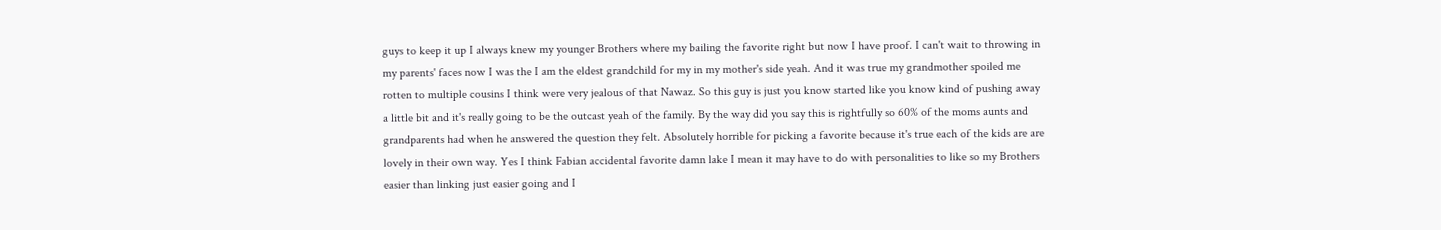guys to keep it up I always knew my younger Brothers where my bailing the favorite right but now I have proof. I can't wait to throwing in my parents' faces now I was the I am the eldest grandchild for my in my mother's side yeah. And it was true my grandmother spoiled me rotten to multiple cousins I think were very jealous of that Nawaz. So this guy is just you know started like you know kind of pushing away a little bit and it's really going to be the outcast yeah of the family. By the way did you say this is rightfully so 60% of the moms aunts and grandparents had when he answered the question they felt. Absolutely horrible for picking a favorite because it's true each of the kids are are lovely in their own way. Yes I think Fabian accidental favorite damn lake I mean it may have to do with personalities to like so my Brothers easier than linking just easier going and I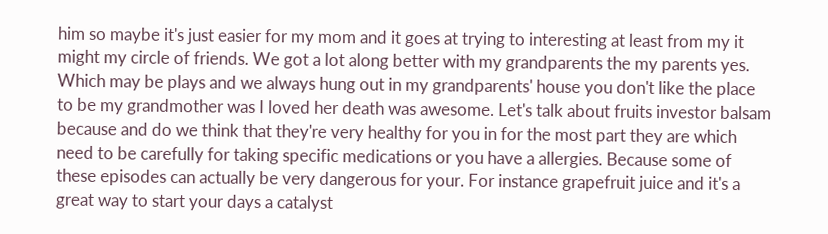him so maybe it's just easier for my mom and it goes at trying to interesting at least from my it might my circle of friends. We got a lot along better with my grandparents the my parents yes. Which may be plays and we always hung out in my grandparents' house you don't like the place to be my grandmother was I loved her death was awesome. Let's talk about fruits investor balsam because and do we think that they're very healthy for you in for the most part they are which need to be carefully for taking specific medications or you have a allergies. Because some of these episodes can actually be very dangerous for your. For instance grapefruit juice and it's a great way to start your days a catalyst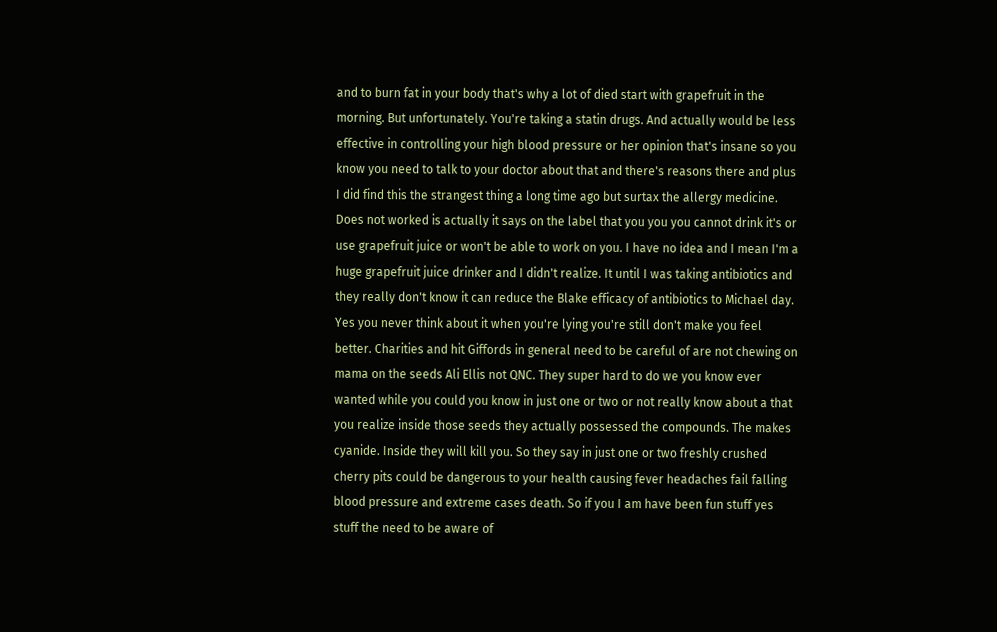and to burn fat in your body that's why a lot of died start with grapefruit in the morning. But unfortunately. You're taking a statin drugs. And actually would be less effective in controlling your high blood pressure or her opinion that's insane so you know you need to talk to your doctor about that and there's reasons there and plus I did find this the strangest thing a long time ago but surtax the allergy medicine. Does not worked is actually it says on the label that you you you cannot drink it's or use grapefruit juice or won't be able to work on you. I have no idea and I mean I'm a huge grapefruit juice drinker and I didn't realize. It until I was taking antibiotics and they really don't know it can reduce the Blake efficacy of antibiotics to Michael day. Yes you never think about it when you're lying you're still don't make you feel better. Charities and hit Giffords in general need to be careful of are not chewing on mama on the seeds Ali Ellis not QNC. They super hard to do we you know ever wanted while you could you know in just one or two or not really know about a that you realize inside those seeds they actually possessed the compounds. The makes cyanide. Inside they will kill you. So they say in just one or two freshly crushed cherry pits could be dangerous to your health causing fever headaches fail falling blood pressure and extreme cases death. So if you I am have been fun stuff yes stuff the need to be aware of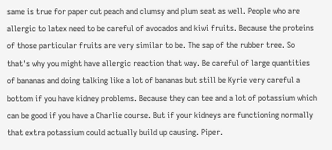same is true for paper cut peach and clumsy and plum seat as well. People who are allergic to latex need to be careful of avocados and kiwi fruits. Because the proteins of those particular fruits are very similar to be. The sap of the rubber tree. So that's why you might have allergic reaction that way. Be careful of large quantities of bananas and doing talking like a lot of bananas but still be Kyrie very careful a bottom if you have kidney problems. Because they can tee and a lot of potassium which can be good if you have a Charlie course. But if your kidneys are functioning normally that extra potassium could actually build up causing. Piper.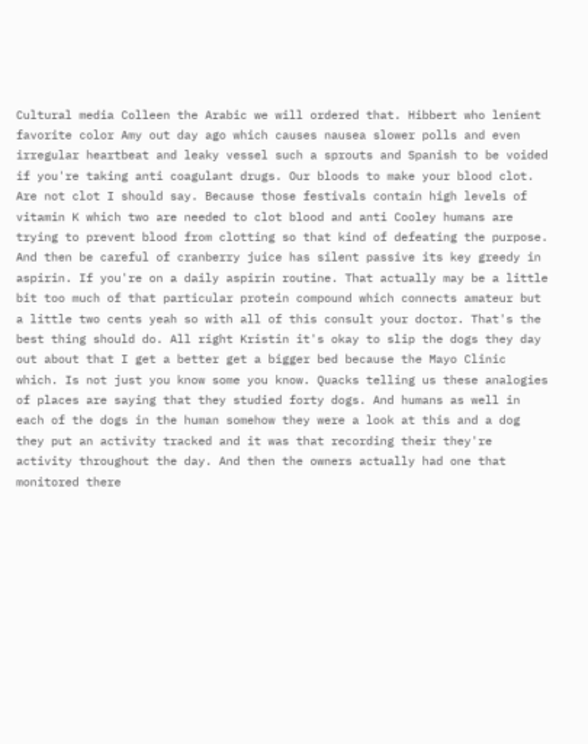Cultural media Colleen the Arabic we will ordered that. Hibbert who lenient favorite color Amy out day ago which causes nausea slower polls and even irregular heartbeat and leaky vessel such a sprouts and Spanish to be voided if you're taking anti coagulant drugs. Our bloods to make your blood clot. Are not clot I should say. Because those festivals contain high levels of vitamin K which two are needed to clot blood and anti Cooley humans are trying to prevent blood from clotting so that kind of defeating the purpose. And then be careful of cranberry juice has silent passive its key greedy in aspirin. If you're on a daily aspirin routine. That actually may be a little bit too much of that particular protein compound which connects amateur but a little two cents yeah so with all of this consult your doctor. That's the best thing should do. All right Kristin it's okay to slip the dogs they day out about that I get a better get a bigger bed because the Mayo Clinic which. Is not just you know some you know. Quacks telling us these analogies of places are saying that they studied forty dogs. And humans as well in each of the dogs in the human somehow they were a look at this and a dog they put an activity tracked and it was that recording their they're activity throughout the day. And then the owners actually had one that monitored there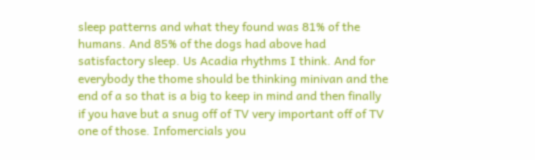sleep patterns and what they found was 81% of the humans. And 85% of the dogs had above had satisfactory sleep. Us Acadia rhythms I think. And for everybody the thome should be thinking minivan and the end of a so that is a big to keep in mind and then finally if you have but a snug off of TV very important off of TV one of those. Infomercials you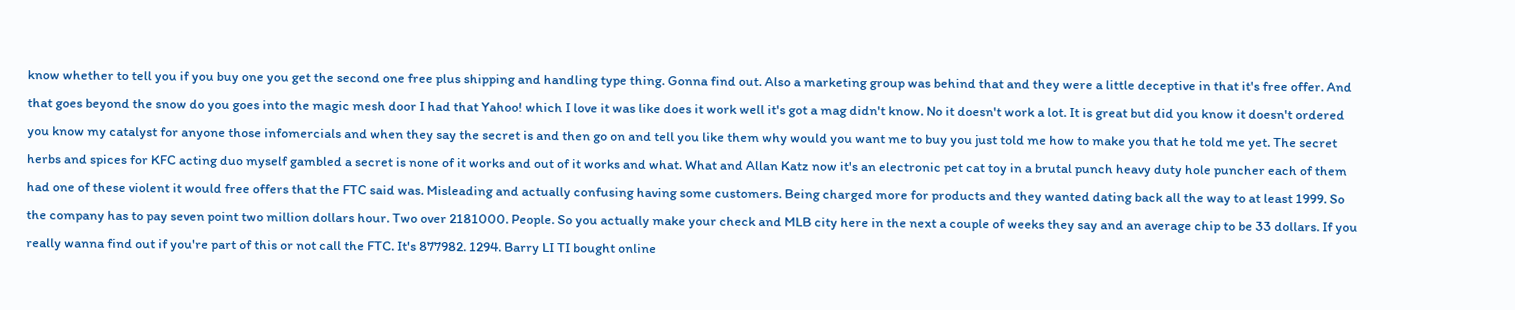know whether to tell you if you buy one you get the second one free plus shipping and handling type thing. Gonna find out. Also a marketing group was behind that and they were a little deceptive in that it's free offer. And that goes beyond the snow do you goes into the magic mesh door I had that Yahoo! which I love it was like does it work well it's got a mag didn't know. No it doesn't work a lot. It is great but did you know it doesn't ordered you know my catalyst for anyone those infomercials and when they say the secret is and then go on and tell you like them why would you want me to buy you just told me how to make you that he told me yet. The secret herbs and spices for KFC acting duo myself gambled a secret is none of it works and out of it works and what. What and Allan Katz now it's an electronic pet cat toy in a brutal punch heavy duty hole puncher each of them had one of these violent it would free offers that the FTC said was. Misleading and actually confusing having some customers. Being charged more for products and they wanted dating back all the way to at least 1999. So the company has to pay seven point two million dollars hour. Two over 2181000. People. So you actually make your check and MLB city here in the next a couple of weeks they say and an average chip to be 33 dollars. If you really wanna find out if you're part of this or not call the FTC. It's 877982. 1294. Barry LI TI bought online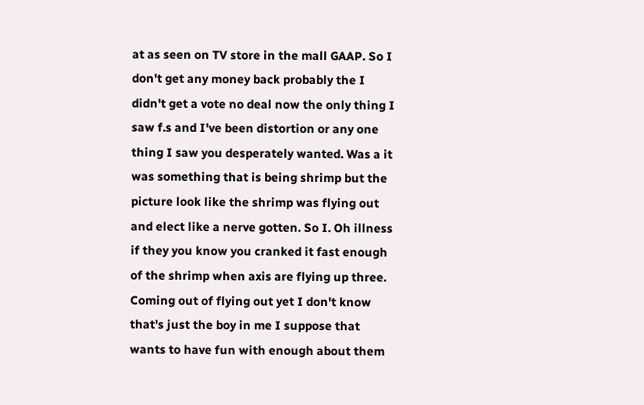at as seen on TV store in the mall GAAP. So I don't get any money back probably the I didn't get a vote no deal now the only thing I saw f.s and I've been distortion or any one thing I saw you desperately wanted. Was a it was something that is being shrimp but the picture look like the shrimp was flying out and elect like a nerve gotten. So I. Oh illness if they you know you cranked it fast enough of the shrimp when axis are flying up three. Coming out of flying out yet I don't know that's just the boy in me I suppose that wants to have fun with enough about them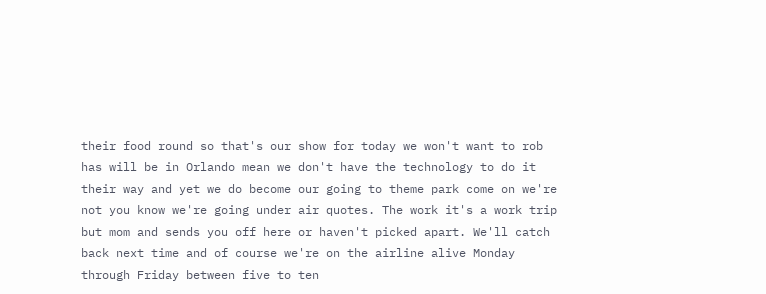their food round so that's our show for today we won't want to rob has will be in Orlando mean we don't have the technology to do it their way and yet we do become our going to theme park come on we're not you know we're going under air quotes. The work it's a work trip but mom and sends you off here or haven't picked apart. We'll catch back next time and of course we're on the airline alive Monday through Friday between five to ten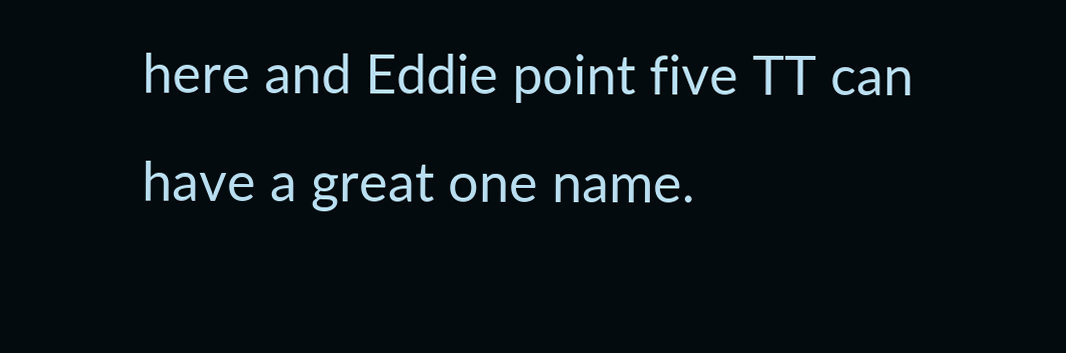here and Eddie point five TT can have a great one name.